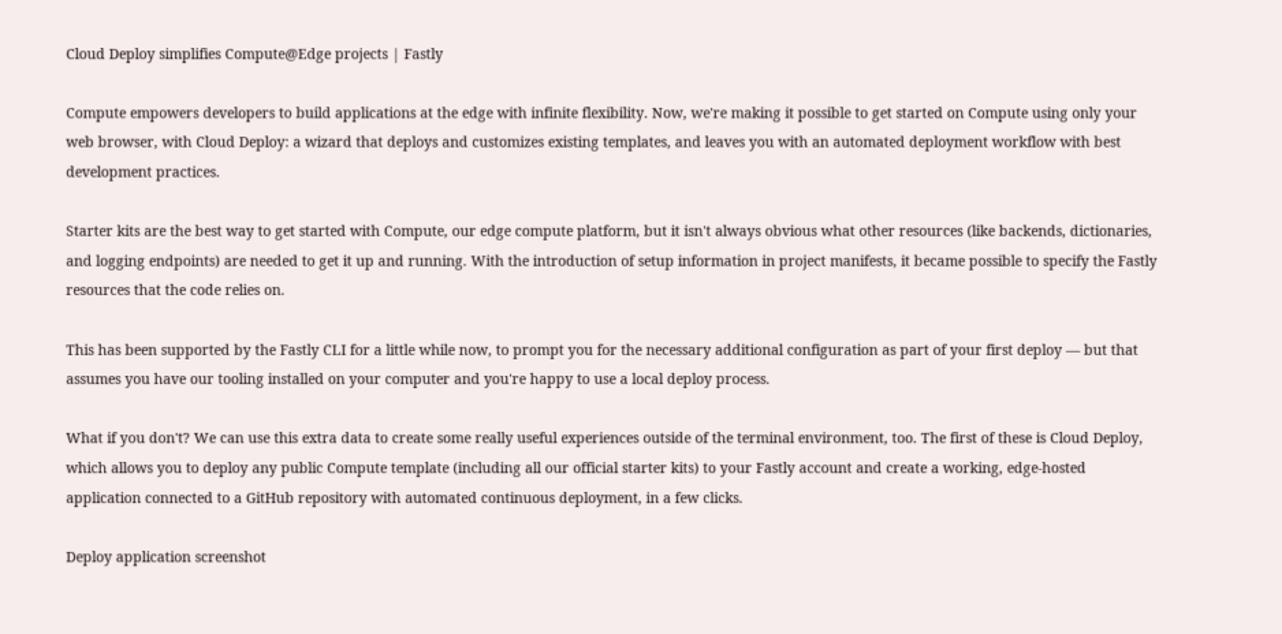Cloud Deploy simplifies Compute@Edge projects | Fastly

Compute empowers developers to build applications at the edge with infinite flexibility. Now, we're making it possible to get started on Compute using only your web browser, with Cloud Deploy: a wizard that deploys and customizes existing templates, and leaves you with an automated deployment workflow with best development practices.

Starter kits are the best way to get started with Compute, our edge compute platform, but it isn't always obvious what other resources (like backends, dictionaries, and logging endpoints) are needed to get it up and running. With the introduction of setup information in project manifests, it became possible to specify the Fastly resources that the code relies on.

This has been supported by the Fastly CLI for a little while now, to prompt you for the necessary additional configuration as part of your first deploy — but that assumes you have our tooling installed on your computer and you're happy to use a local deploy process.

What if you don't? We can use this extra data to create some really useful experiences outside of the terminal environment, too. The first of these is Cloud Deploy, which allows you to deploy any public Compute template (including all our official starter kits) to your Fastly account and create a working, edge-hosted application connected to a GitHub repository with automated continuous deployment, in a few clicks.

Deploy application screenshot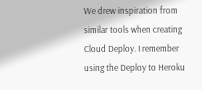We drew inspiration from similar tools when creating Cloud Deploy. I remember using the Deploy to Heroku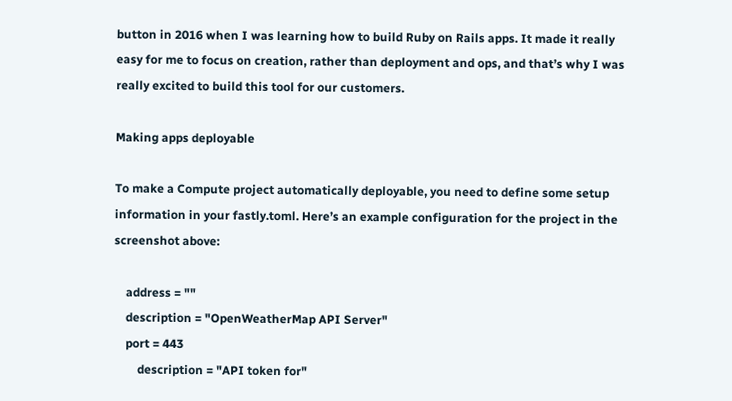button in 2016 when I was learning how to build Ruby on Rails apps. It made it really easy for me to focus on creation, rather than deployment and ops, and that’s why I was really excited to build this tool for our customers.

Making apps deployable

To make a Compute project automatically deployable, you need to define some setup information in your fastly.toml. Here’s an example configuration for the project in the screenshot above:

    address = ""
    description = "OpenWeatherMap API Server"
    port = 443
        description = "API token for"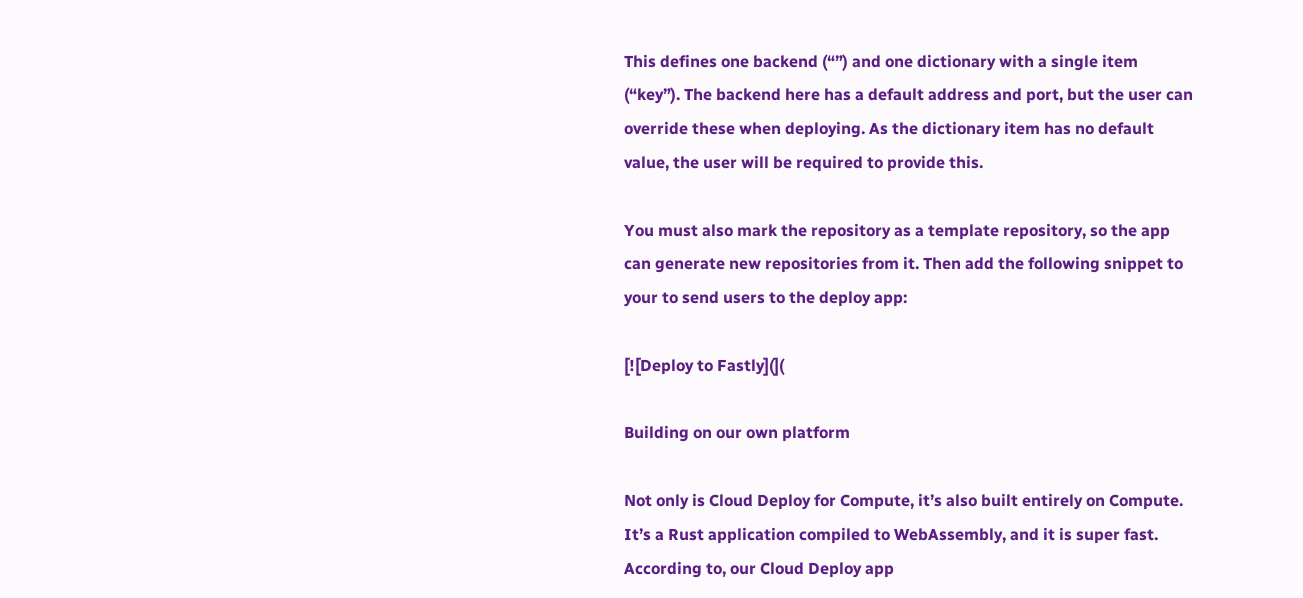This defines one backend (“”) and one dictionary with a single item (“key”). The backend here has a default address and port, but the user can override these when deploying. As the dictionary item has no default value, the user will be required to provide this.

You must also mark the repository as a template repository, so the app can generate new repositories from it. Then add the following snippet to your to send users to the deploy app:

[![Deploy to Fastly](](

Building on our own platform

Not only is Cloud Deploy for Compute, it’s also built entirely on Compute. It’s a Rust application compiled to WebAssembly, and it is super fast. According to, our Cloud Deploy app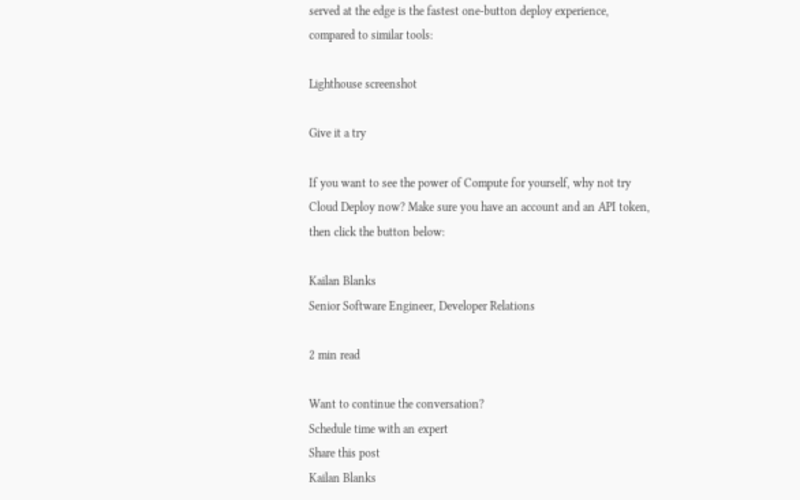served at the edge is the fastest one-button deploy experience, compared to similar tools:

Lighthouse screenshot

Give it a try

If you want to see the power of Compute for yourself, why not try Cloud Deploy now? Make sure you have an account and an API token, then click the button below:

Kailan Blanks
Senior Software Engineer, Developer Relations

2 min read

Want to continue the conversation?
Schedule time with an expert
Share this post
Kailan Blanks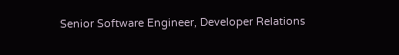Senior Software Engineer, Developer Relations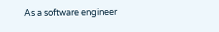As a software engineer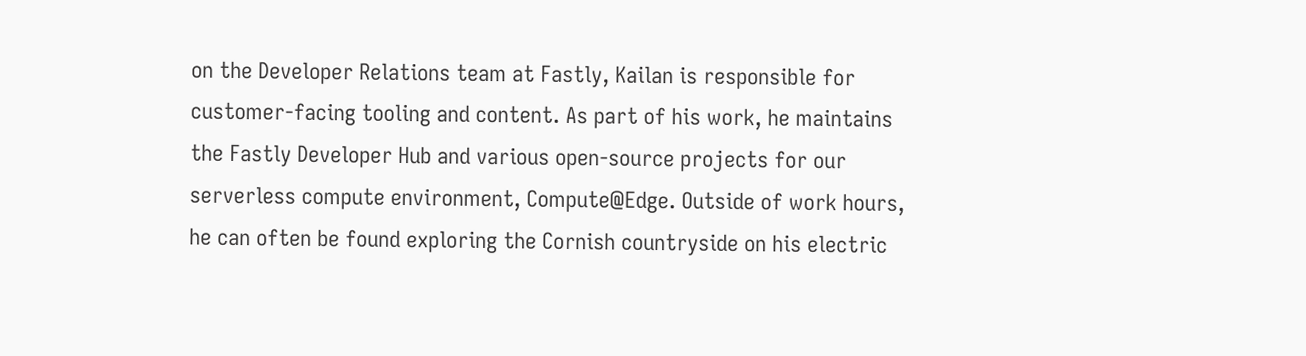on the Developer Relations team at Fastly, Kailan is responsible for customer-facing tooling and content. As part of his work, he maintains the Fastly Developer Hub and various open-source projects for our serverless compute environment, Compute@Edge. Outside of work hours, he can often be found exploring the Cornish countryside on his electric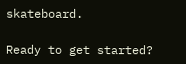skateboard.

Ready to get started?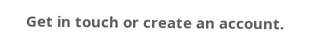Get in touch or create an account.